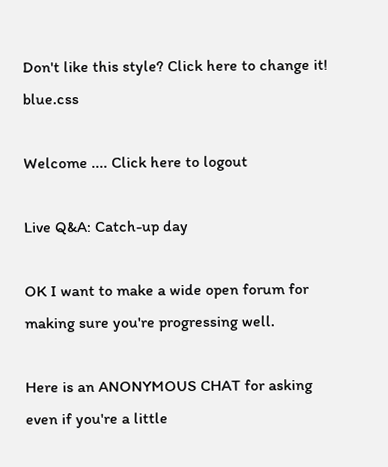Don't like this style? Click here to change it! blue.css

Welcome .... Click here to logout

Live Q&A: Catch-up day

OK I want to make a wide open forum for making sure you're progressing well.

Here is an ANONYMOUS CHAT for asking even if you're a little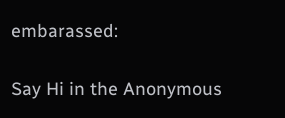embarassed:

Say Hi in the Anonymous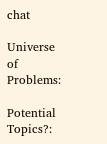chat

Universe of Problems:

Potential Topics?: